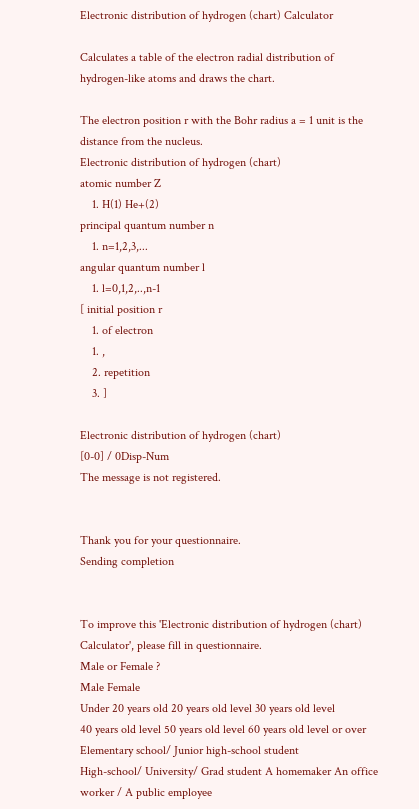Electronic distribution of hydrogen (chart) Calculator

Calculates a table of the electron radial distribution of hydrogen-like atoms and draws the chart.

The electron position r with the Bohr radius a = 1 unit is the distance from the nucleus.
Electronic distribution of hydrogen (chart)
atomic number Z
    1. H(1) He+(2)
principal quantum number n
    1. n=1,2,3,...
angular quantum number l
    1. l=0,1,2,..,n-1
[ initial position r
    1. of electron
    1. ,
    2. repetition
    3. ]

Electronic distribution of hydrogen (chart)
[0-0] / 0Disp-Num
The message is not registered.


Thank you for your questionnaire.
Sending completion


To improve this 'Electronic distribution of hydrogen (chart) Calculator', please fill in questionnaire.
Male or Female ?
Male Female
Under 20 years old 20 years old level 30 years old level
40 years old level 50 years old level 60 years old level or over
Elementary school/ Junior high-school student
High-school/ University/ Grad student A homemaker An office worker / A public employee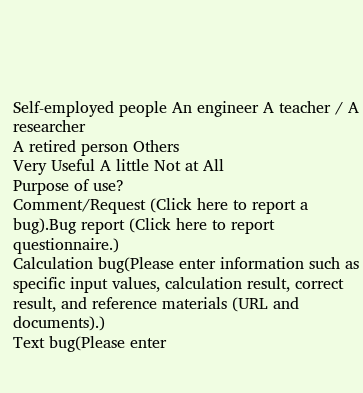Self-employed people An engineer A teacher / A researcher
A retired person Others
Very Useful A little Not at All
Purpose of use?
Comment/Request (Click here to report a bug).Bug report (Click here to report questionnaire.)
Calculation bug(Please enter information such as specific input values, calculation result, correct result, and reference materials (URL and documents).)
Text bug(Please enter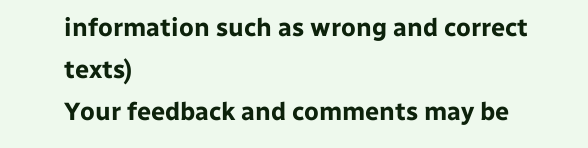information such as wrong and correct texts)
Your feedback and comments may be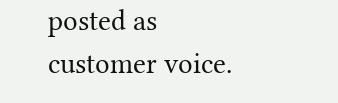posted as customer voice.